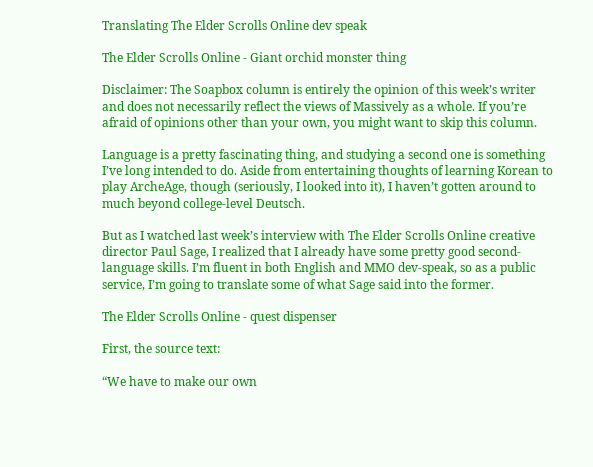Translating The Elder Scrolls Online dev speak

The Elder Scrolls Online - Giant orchid monster thing

Disclaimer: The Soapbox column is entirely the opinion of this week’s writer and does not necessarily reflect the views of Massively as a whole. If you’re afraid of opinions other than your own, you might want to skip this column.

Language is a pretty fascinating thing, and studying a second one is something I’ve long intended to do. Aside from entertaining thoughts of learning Korean to play ArcheAge, though (seriously, I looked into it), I haven’t gotten around to much beyond college-level Deutsch.

But as I watched last week’s interview with The Elder Scrolls Online creative director Paul Sage, I realized that I already have some pretty good second-language skills. I’m fluent in both English and MMO dev-speak, so as a public service, I’m going to translate some of what Sage said into the former.

The Elder Scrolls Online - quest dispenser

First, the source text:

“We have to make our own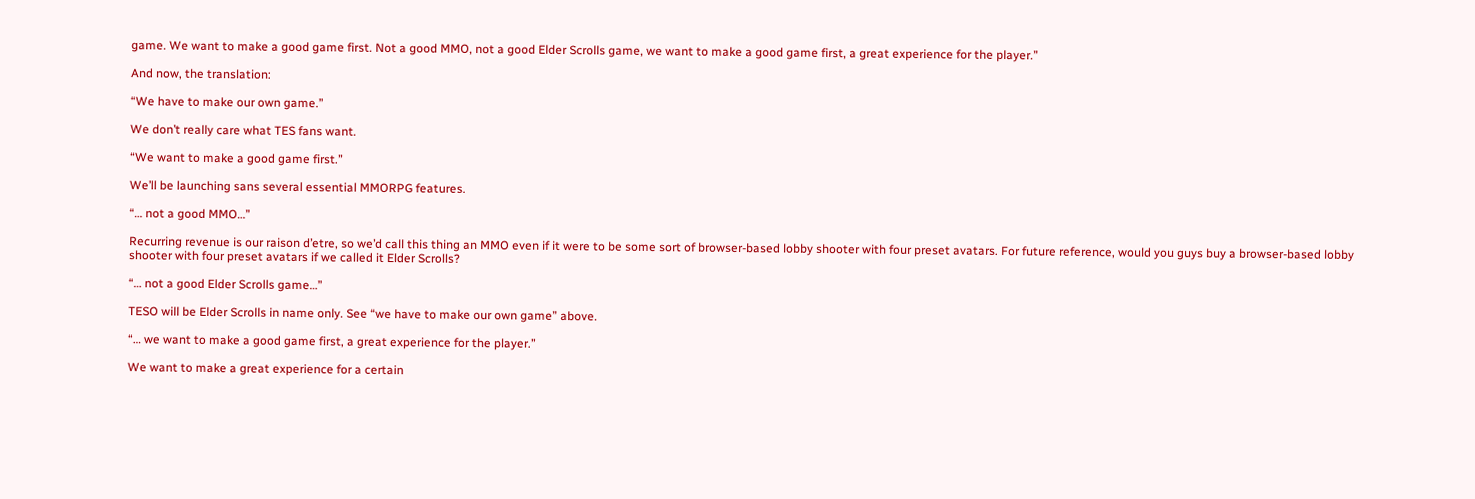game. We want to make a good game first. Not a good MMO, not a good Elder Scrolls game, we want to make a good game first, a great experience for the player.”

And now, the translation:

“We have to make our own game.”

We don’t really care what TES fans want.

“We want to make a good game first.”

We’ll be launching sans several essential MMORPG features.

“… not a good MMO…”

Recurring revenue is our raison d’etre, so we’d call this thing an MMO even if it were to be some sort of browser-based lobby shooter with four preset avatars. For future reference, would you guys buy a browser-based lobby shooter with four preset avatars if we called it Elder Scrolls?

“… not a good Elder Scrolls game…”

TESO will be Elder Scrolls in name only. See “we have to make our own game” above.

“… we want to make a good game first, a great experience for the player.”

We want to make a great experience for a certain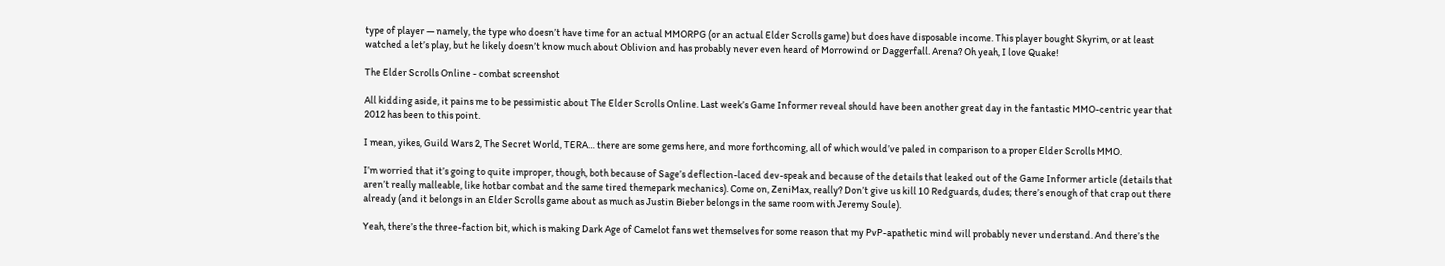type of player — namely, the type who doesn’t have time for an actual MMORPG (or an actual Elder Scrolls game) but does have disposable income. This player bought Skyrim, or at least watched a let’s play, but he likely doesn’t know much about Oblivion and has probably never even heard of Morrowind or Daggerfall. Arena? Oh yeah, I love Quake!

The Elder Scrolls Online - combat screenshot

All kidding aside, it pains me to be pessimistic about The Elder Scrolls Online. Last week’s Game Informer reveal should have been another great day in the fantastic MMO-centric year that 2012 has been to this point.

I mean, yikes, Guild Wars 2, The Secret World, TERA… there are some gems here, and more forthcoming, all of which would’ve paled in comparison to a proper Elder Scrolls MMO.

I’m worried that it’s going to quite improper, though, both because of Sage’s deflection-laced dev-speak and because of the details that leaked out of the Game Informer article (details that aren’t really malleable, like hotbar combat and the same tired themepark mechanics). Come on, ZeniMax, really? Don’t give us kill 10 Redguards, dudes; there’s enough of that crap out there already (and it belongs in an Elder Scrolls game about as much as Justin Bieber belongs in the same room with Jeremy Soule).

Yeah, there’s the three-faction bit, which is making Dark Age of Camelot fans wet themselves for some reason that my PvP-apathetic mind will probably never understand. And there’s the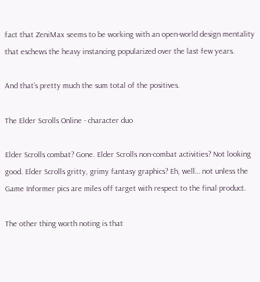fact that ZeniMax seems to be working with an open-world design mentality that eschews the heavy instancing popularized over the last few years.

And that’s pretty much the sum total of the positives.

The Elder Scrolls Online - character duo

Elder Scrolls combat? Gone. Elder Scrolls non-combat activities? Not looking good. Elder Scrolls gritty, grimy fantasy graphics? Eh, well… not unless the Game Informer pics are miles off target with respect to the final product.

The other thing worth noting is that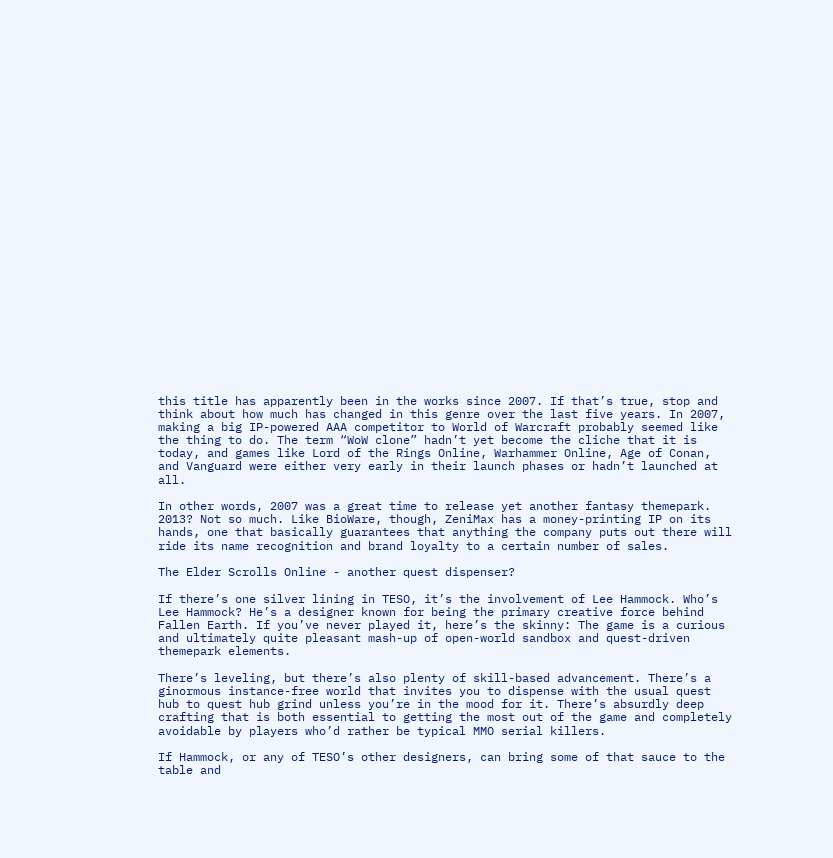this title has apparently been in the works since 2007. If that’s true, stop and think about how much has changed in this genre over the last five years. In 2007, making a big IP-powered AAA competitor to World of Warcraft probably seemed like the thing to do. The term “WoW clone” hadn’t yet become the cliche that it is today, and games like Lord of the Rings Online, Warhammer Online, Age of Conan, and Vanguard were either very early in their launch phases or hadn’t launched at all.

In other words, 2007 was a great time to release yet another fantasy themepark. 2013? Not so much. Like BioWare, though, ZeniMax has a money-printing IP on its hands, one that basically guarantees that anything the company puts out there will ride its name recognition and brand loyalty to a certain number of sales.

The Elder Scrolls Online - another quest dispenser?

If there’s one silver lining in TESO, it’s the involvement of Lee Hammock. Who’s Lee Hammock? He’s a designer known for being the primary creative force behind Fallen Earth. If you’ve never played it, here’s the skinny: The game is a curious and ultimately quite pleasant mash-up of open-world sandbox and quest-driven themepark elements.

There’s leveling, but there’s also plenty of skill-based advancement. There’s a ginormous instance-free world that invites you to dispense with the usual quest hub to quest hub grind unless you’re in the mood for it. There’s absurdly deep crafting that is both essential to getting the most out of the game and completely avoidable by players who’d rather be typical MMO serial killers.

If Hammock, or any of TESO’s other designers, can bring some of that sauce to the table and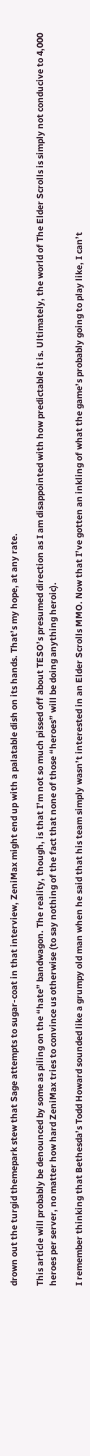drown out the turgid themepark stew that Sage attempts to sugar-coat in that interview, ZeniMax might end up with a palatable dish on its hands. That’s my hope, at any rate.

This article will probably be denounced by some as piling on the “hate” bandwagon. The reality, though, is that I’m not so much pissed off about TESO’s presumed direction as I am disappointed with how predictable it is. Ultimately, the world of The Elder Scrolls is simply not conducive to 4,000 heroes per server, no matter how hard ZeniMax tries to convince us otherwise (to say nothing of the fact that none of those “heroes” will be doing anything heroic).

I remember thinking that Bethesda’s Todd Howard sounded like a grumpy old man when he said that his team simply wasn’t interested in an Elder Scrolls MMO. Now that I’ve gotten an inkling of what the game’s probably going to play like, I can’t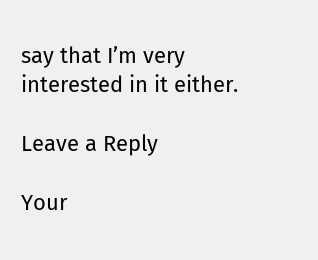say that I’m very interested in it either.

Leave a Reply

Your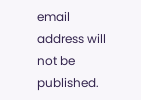email address will not be published.